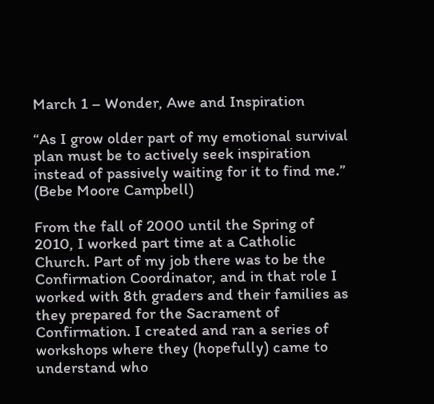March 1 – Wonder, Awe and Inspiration

“As I grow older part of my emotional survival plan must be to actively seek inspiration instead of passively waiting for it to find me.” (Bebe Moore Campbell)

From the fall of 2000 until the Spring of 2010, I worked part time at a Catholic Church. Part of my job there was to be the Confirmation Coordinator, and in that role I worked with 8th graders and their families as they prepared for the Sacrament of Confirmation. I created and ran a series of workshops where they (hopefully) came to understand who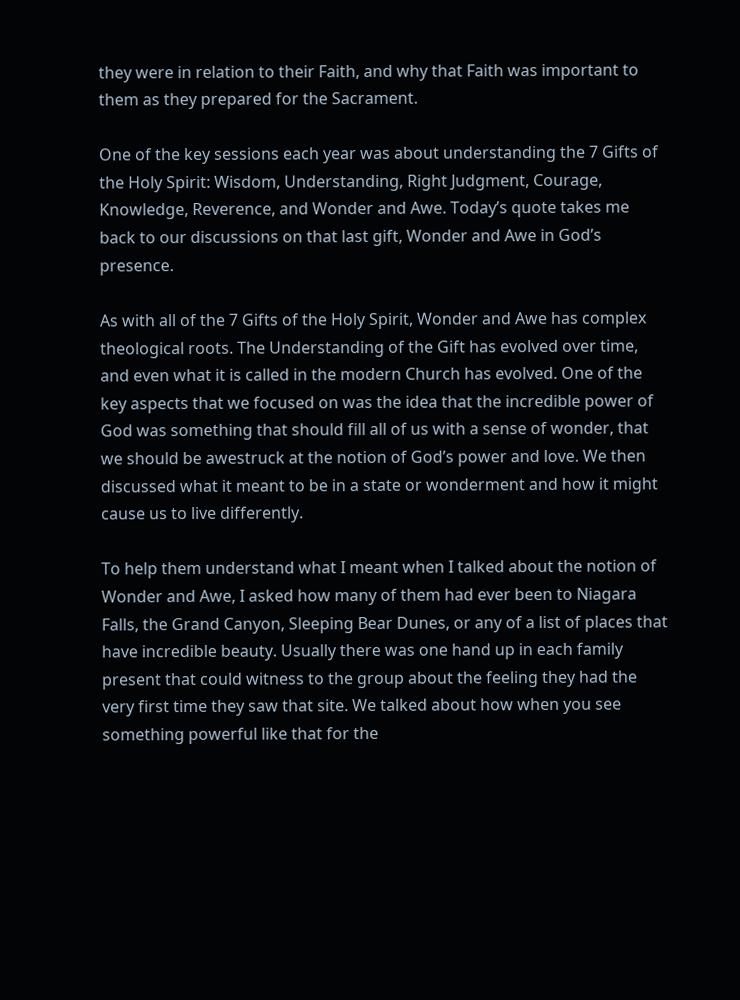they were in relation to their Faith, and why that Faith was important to them as they prepared for the Sacrament.

One of the key sessions each year was about understanding the 7 Gifts of the Holy Spirit: Wisdom, Understanding, Right Judgment, Courage, Knowledge, Reverence, and Wonder and Awe. Today’s quote takes me back to our discussions on that last gift, Wonder and Awe in God’s presence.

As with all of the 7 Gifts of the Holy Spirit, Wonder and Awe has complex theological roots. The Understanding of the Gift has evolved over time, and even what it is called in the modern Church has evolved. One of the key aspects that we focused on was the idea that the incredible power of God was something that should fill all of us with a sense of wonder, that we should be awestruck at the notion of God’s power and love. We then discussed what it meant to be in a state or wonderment and how it might cause us to live differently.

To help them understand what I meant when I talked about the notion of Wonder and Awe, I asked how many of them had ever been to Niagara Falls, the Grand Canyon, Sleeping Bear Dunes, or any of a list of places that have incredible beauty. Usually there was one hand up in each family present that could witness to the group about the feeling they had the very first time they saw that site. We talked about how when you see something powerful like that for the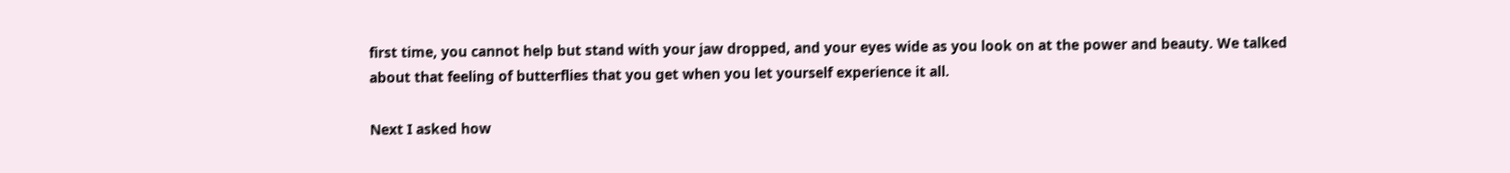first time, you cannot help but stand with your jaw dropped, and your eyes wide as you look on at the power and beauty. We talked about that feeling of butterflies that you get when you let yourself experience it all.

Next I asked how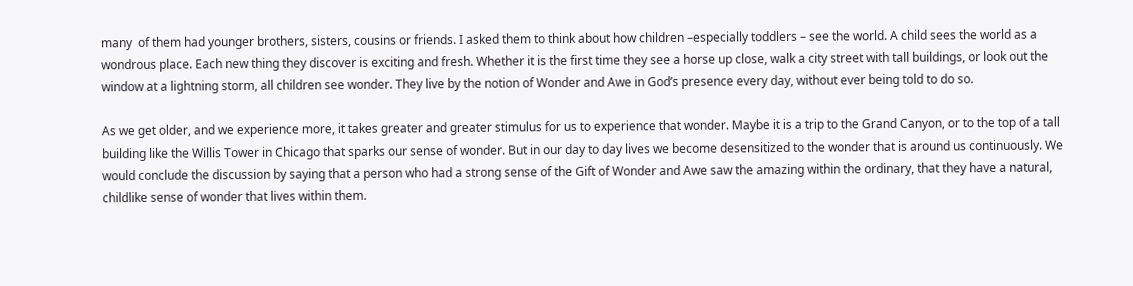many  of them had younger brothers, sisters, cousins or friends. I asked them to think about how children –especially toddlers – see the world. A child sees the world as a wondrous place. Each new thing they discover is exciting and fresh. Whether it is the first time they see a horse up close, walk a city street with tall buildings, or look out the window at a lightning storm, all children see wonder. They live by the notion of Wonder and Awe in God’s presence every day, without ever being told to do so.

As we get older, and we experience more, it takes greater and greater stimulus for us to experience that wonder. Maybe it is a trip to the Grand Canyon, or to the top of a tall building like the Willis Tower in Chicago that sparks our sense of wonder. But in our day to day lives we become desensitized to the wonder that is around us continuously. We would conclude the discussion by saying that a person who had a strong sense of the Gift of Wonder and Awe saw the amazing within the ordinary, that they have a natural, childlike sense of wonder that lives within them.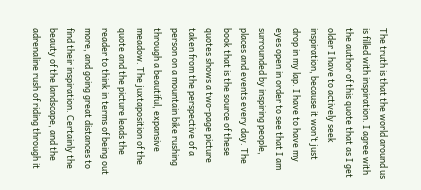The truth is that the world around us is filled with inspiration. I agree with the author of this quote that as I get older I have to actively seek inspiration, because it won’t just drop in my lap. I have to have my eyes open in order to see that I am surrounded by inspiring people, places and events every day. The book that is the source of these quotes shows a two-page picture taken from the perspective of a person on a mountain bike rushing through a beautiful, expansive meadow. The juxtaposition of the quote and the picture leads the reader to think in terms of being out more, and going great distances to find their inspiration. Certainly the beauty of the landscape, and the adrenaline rush of riding through it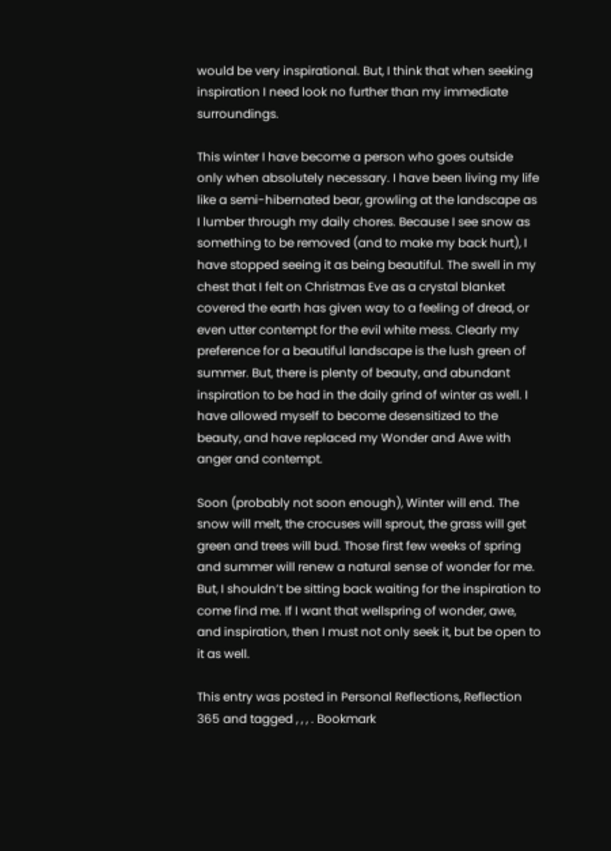would be very inspirational. But, I think that when seeking inspiration I need look no further than my immediate surroundings.

This winter I have become a person who goes outside only when absolutely necessary. I have been living my life like a semi-hibernated bear, growling at the landscape as I lumber through my daily chores. Because I see snow as something to be removed (and to make my back hurt), I have stopped seeing it as being beautiful. The swell in my chest that I felt on Christmas Eve as a crystal blanket covered the earth has given way to a feeling of dread, or even utter contempt for the evil white mess. Clearly my preference for a beautiful landscape is the lush green of summer. But, there is plenty of beauty, and abundant inspiration to be had in the daily grind of winter as well. I have allowed myself to become desensitized to the beauty, and have replaced my Wonder and Awe with anger and contempt.

Soon (probably not soon enough), Winter will end. The snow will melt, the crocuses will sprout, the grass will get green and trees will bud. Those first few weeks of spring and summer will renew a natural sense of wonder for me. But, I shouldn’t be sitting back waiting for the inspiration to come find me. If I want that wellspring of wonder, awe, and inspiration, then I must not only seek it, but be open to it as well.

This entry was posted in Personal Reflections, Reflection 365 and tagged , , , . Bookmark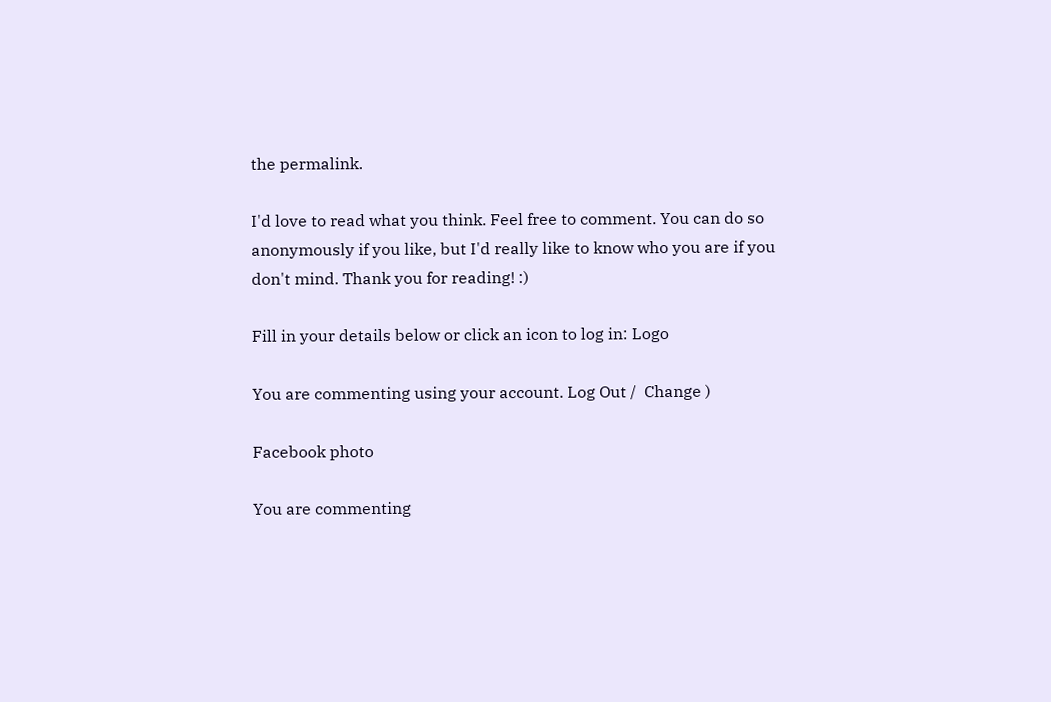the permalink.

I'd love to read what you think. Feel free to comment. You can do so anonymously if you like, but I'd really like to know who you are if you don't mind. Thank you for reading! :)

Fill in your details below or click an icon to log in: Logo

You are commenting using your account. Log Out /  Change )

Facebook photo

You are commenting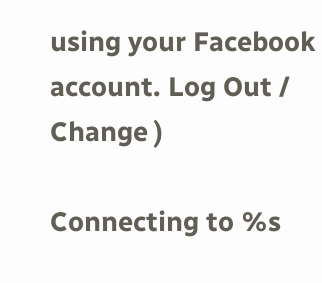using your Facebook account. Log Out /  Change )

Connecting to %s